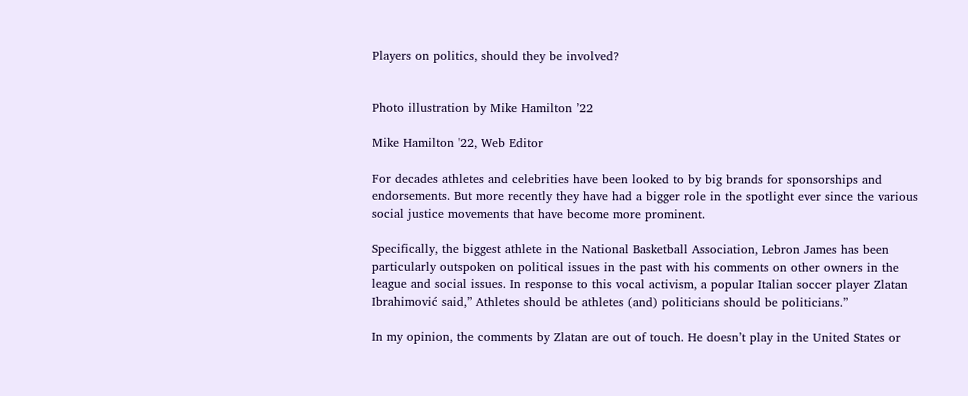Players on politics, should they be involved?


Photo illustration by Mike Hamilton ’22

Mike Hamilton '22, Web Editor

For decades athletes and celebrities have been looked to by big brands for sponsorships and endorsements. But more recently they have had a bigger role in the spotlight ever since the various social justice movements that have become more prominent.

Specifically, the biggest athlete in the National Basketball Association, Lebron James has been particularly outspoken on political issues in the past with his comments on other owners in the league and social issues. In response to this vocal activism, a popular Italian soccer player Zlatan Ibrahimović said,” Athletes should be athletes (and) politicians should be politicians.”

In my opinion, the comments by Zlatan are out of touch. He doesn’t play in the United States or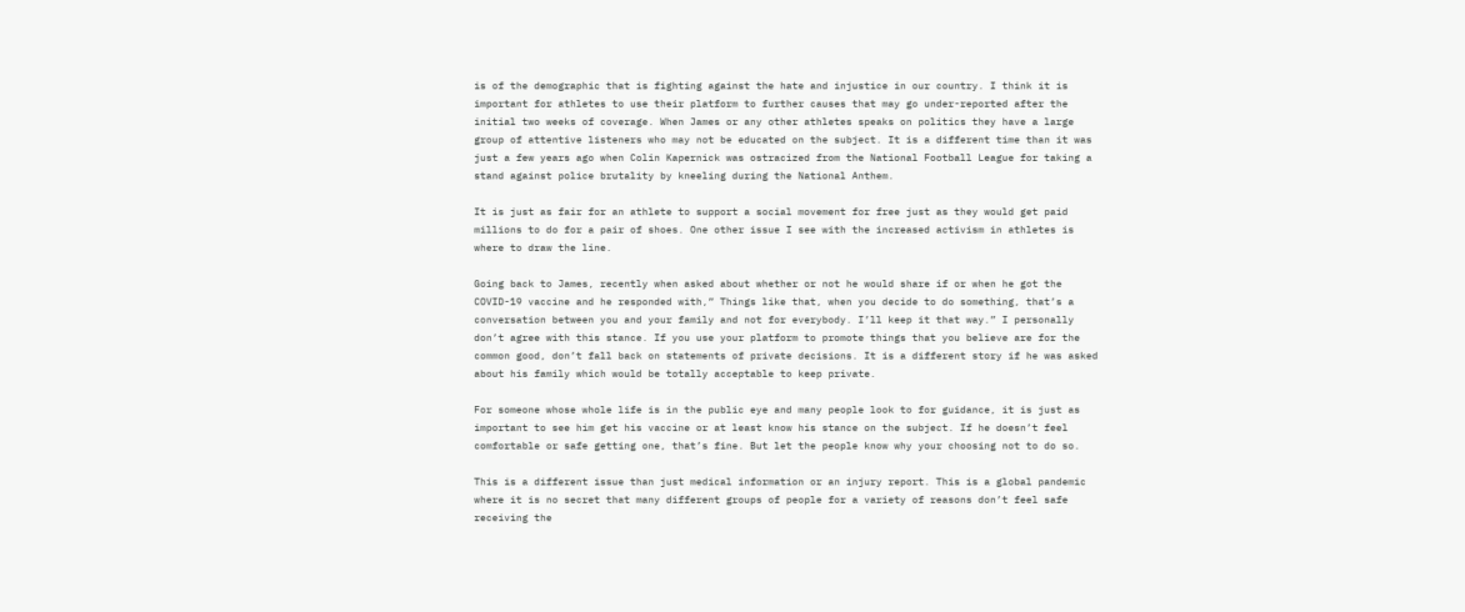is of the demographic that is fighting against the hate and injustice in our country. I think it is important for athletes to use their platform to further causes that may go under-reported after the initial two weeks of coverage. When James or any other athletes speaks on politics they have a large group of attentive listeners who may not be educated on the subject. It is a different time than it was just a few years ago when Colin Kapernick was ostracized from the National Football League for taking a stand against police brutality by kneeling during the National Anthem.

It is just as fair for an athlete to support a social movement for free just as they would get paid millions to do for a pair of shoes. One other issue I see with the increased activism in athletes is where to draw the line.

Going back to James, recently when asked about whether or not he would share if or when he got the COVID-19 vaccine and he responded with,” Things like that, when you decide to do something, that’s a conversation between you and your family and not for everybody. I’ll keep it that way.” I personally don’t agree with this stance. If you use your platform to promote things that you believe are for the common good, don’t fall back on statements of private decisions. It is a different story if he was asked about his family which would be totally acceptable to keep private.

For someone whose whole life is in the public eye and many people look to for guidance, it is just as important to see him get his vaccine or at least know his stance on the subject. If he doesn’t feel comfortable or safe getting one, that’s fine. But let the people know why your choosing not to do so.

This is a different issue than just medical information or an injury report. This is a global pandemic where it is no secret that many different groups of people for a variety of reasons don’t feel safe receiving the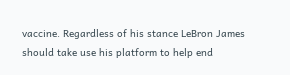vaccine. Regardless of his stance LeBron James should take use his platform to help end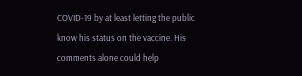COVID-19 by at least letting the public know his status on the vaccine. His comments alone could help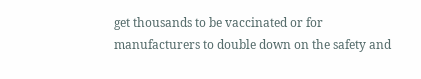get thousands to be vaccinated or for manufacturers to double down on the safety and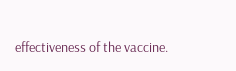effectiveness of the vaccine.